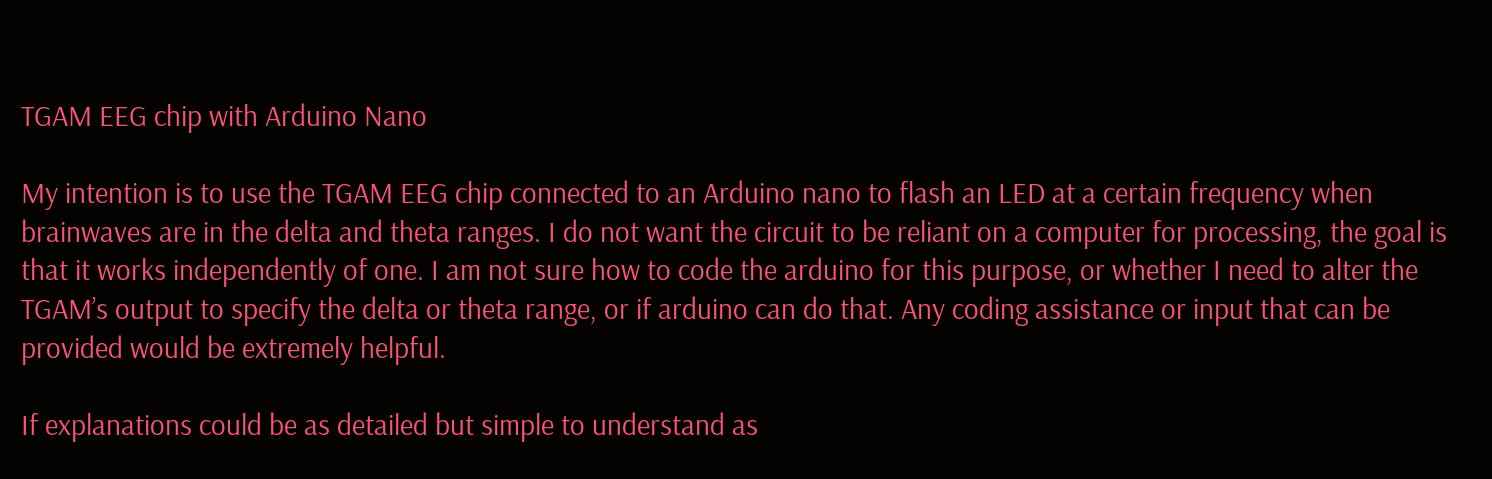TGAM EEG chip with Arduino Nano

My intention is to use the TGAM EEG chip connected to an Arduino nano to flash an LED at a certain frequency when brainwaves are in the delta and theta ranges. I do not want the circuit to be reliant on a computer for processing, the goal is that it works independently of one. I am not sure how to code the arduino for this purpose, or whether I need to alter the TGAM’s output to specify the delta or theta range, or if arduino can do that. Any coding assistance or input that can be provided would be extremely helpful.

If explanations could be as detailed but simple to understand as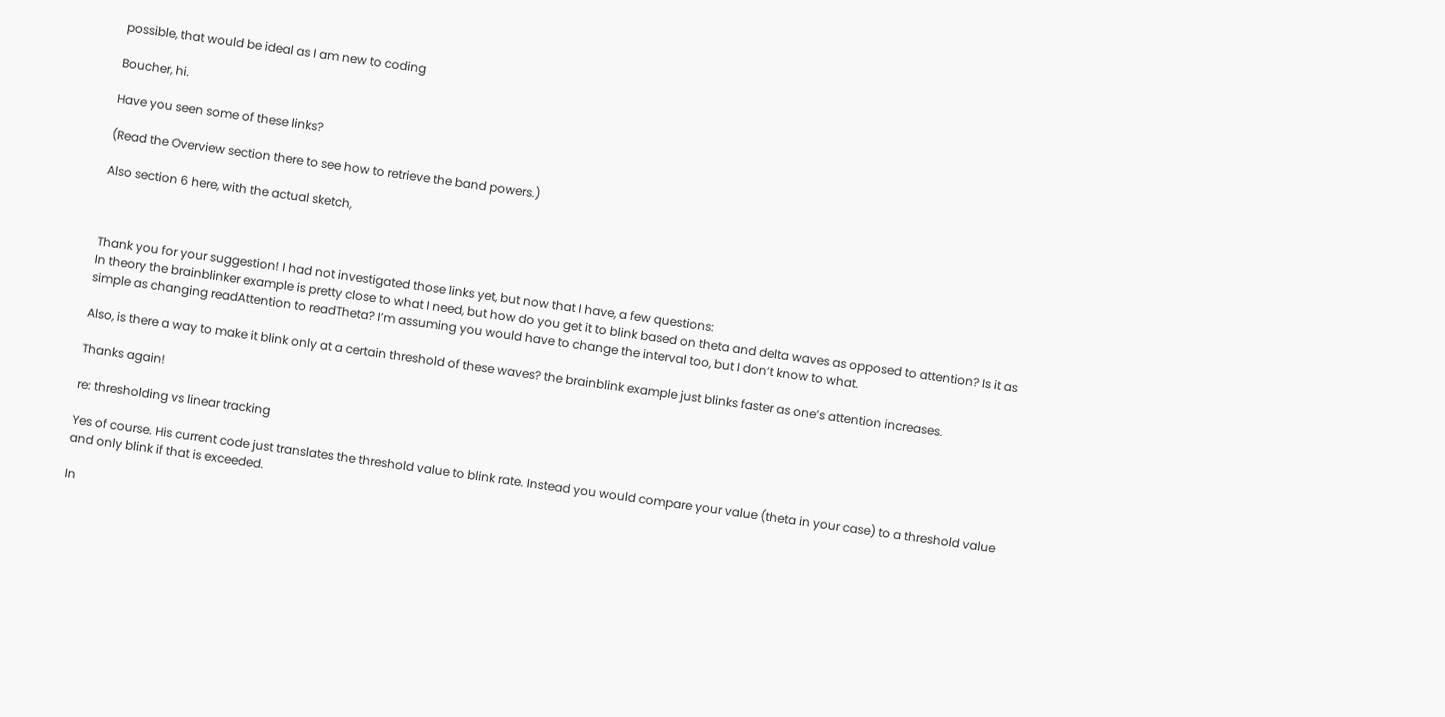possible, that would be ideal as I am new to coding

Boucher, hi.

Have you seen some of these links?

(Read the Overview section there to see how to retrieve the band powers.)

Also section 6 here, with the actual sketch,



Thank you for your suggestion! I had not investigated those links yet, but now that I have, a few questions:
In theory the brainblinker example is pretty close to what I need, but how do you get it to blink based on theta and delta waves as opposed to attention? Is it as simple as changing readAttention to readTheta? I’m assuming you would have to change the interval too, but I don’t know to what.

Also, is there a way to make it blink only at a certain threshold of these waves? the brainblink example just blinks faster as one’s attention increases.

Thanks again!

re: thresholding vs linear tracking

Yes of course. His current code just translates the threshold value to blink rate. Instead you would compare your value (theta in your case) to a threshold value and only blink if that is exceeded.

In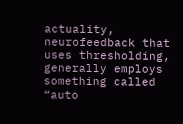actuality, neurofeedback that uses thresholding, generally employs something called “auto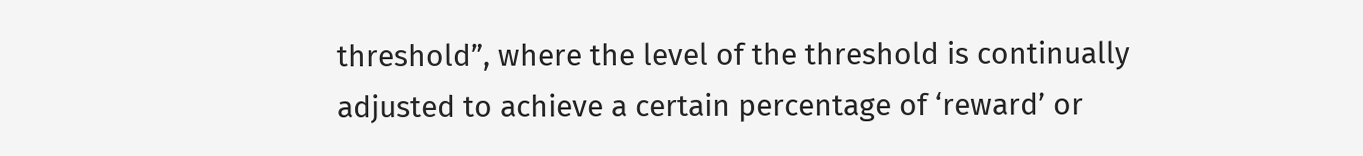threshold”, where the level of the threshold is continually adjusted to achieve a certain percentage of ‘reward’ or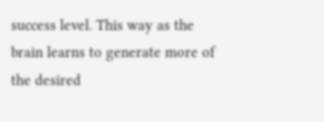success level. This way as the brain learns to generate more of the desired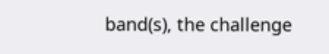band(s), the challenge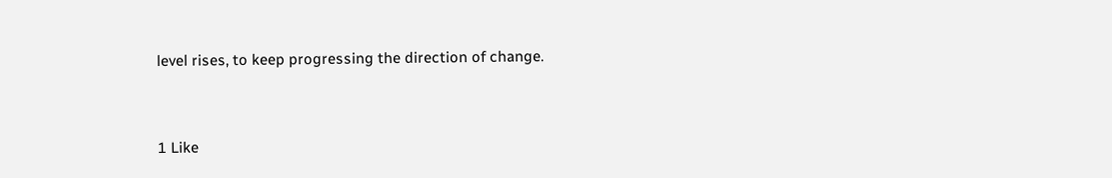level rises, to keep progressing the direction of change.


1 Like